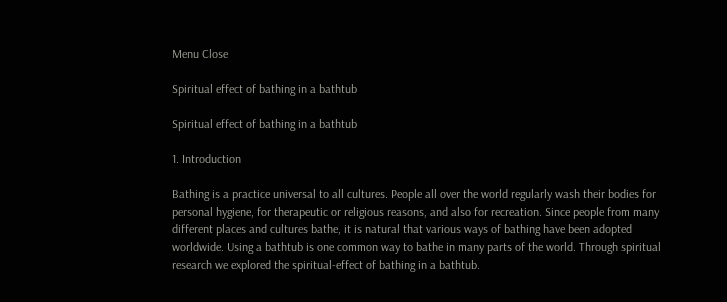Menu Close

Spiritual effect of bathing in a bathtub

Spiritual effect of bathing in a bathtub

1. Introduction

Bathing is a practice universal to all cultures. People all over the world regularly wash their bodies for personal hygiene, for therapeutic or religious reasons, and also for recreation. Since people from many different places and cultures bathe, it is natural that various ways of bathing have been adopted worldwide. Using a bathtub is one common way to bathe in many parts of the world. Through spiritual research we explored the spiritual-effect of bathing in a bathtub.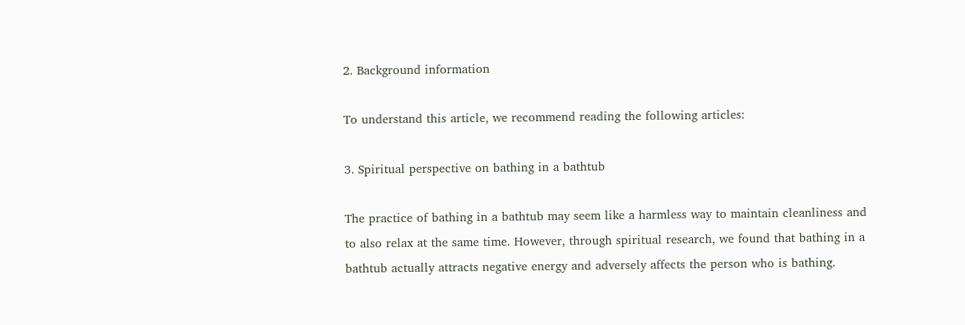2. Background information

To understand this article, we recommend reading the following articles:

3. Spiritual perspective on bathing in a bathtub

The practice of bathing in a bathtub may seem like a harmless way to maintain cleanliness and to also relax at the same time. However, through spiritual research, we found that bathing in a bathtub actually attracts negative energy and adversely affects the person who is bathing.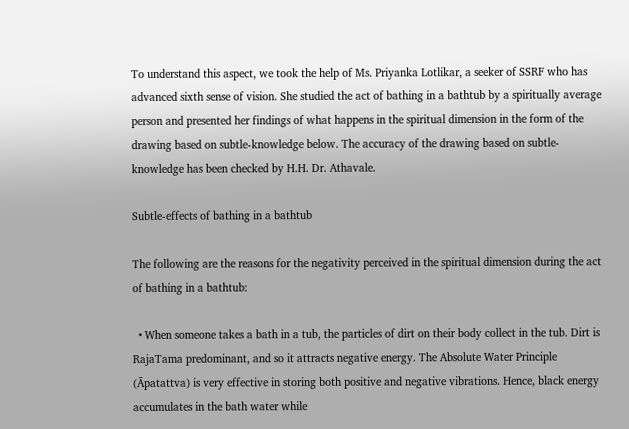To understand this aspect, we took the help of Ms. Priyanka Lotlikar, a seeker of SSRF who has advanced sixth sense of vision. She studied the act of bathing in a bathtub by a spiritually average person and presented her findings of what happens in the spiritual dimension in the form of the drawing based on subtle-knowledge below. The accuracy of the drawing based on subtle-knowledge has been checked by H.H. Dr. Athavale.

Subtle-effects of bathing in a bathtub

The following are the reasons for the negativity perceived in the spiritual dimension during the act of bathing in a bathtub:

  • When someone takes a bath in a tub, the particles of dirt on their body collect in the tub. Dirt is RajaTama predominant, and so it attracts negative energy. The Absolute Water Principle (Āpatattva) is very effective in storing both positive and negative vibrations. Hence, black energy accumulates in the bath water while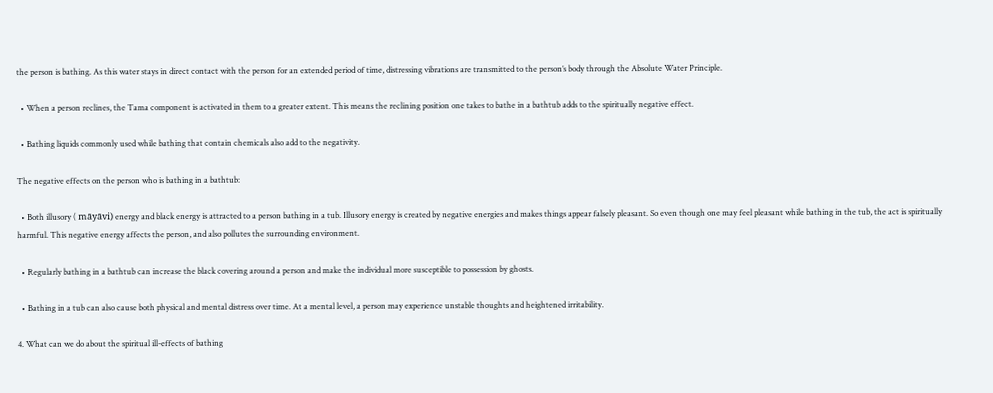the person is bathing. As this water stays in direct contact with the person for an extended period of time, distressing vibrations are transmitted to the person’s body through the Absolute Water Principle.

  • When a person reclines, the Tama component is activated in them to a greater extent. This means the reclining position one takes to bathe in a bathtub adds to the spiritually negative effect.

  • Bathing liquids commonly used while bathing that contain chemicals also add to the negativity.

The negative effects on the person who is bathing in a bathtub:

  • Both illusory ( māyāvi) energy and black energy is attracted to a person bathing in a tub. Illusory energy is created by negative energies and makes things appear falsely pleasant. So even though one may feel pleasant while bathing in the tub, the act is spiritually harmful. This negative energy affects the person, and also pollutes the surrounding environment.

  • Regularly bathing in a bathtub can increase the black covering around a person and make the individual more susceptible to possession by ghosts.

  • Bathing in a tub can also cause both physical and mental distress over time. At a mental level, a person may experience unstable thoughts and heightened irritability.

4. What can we do about the spiritual ill-effects of bathing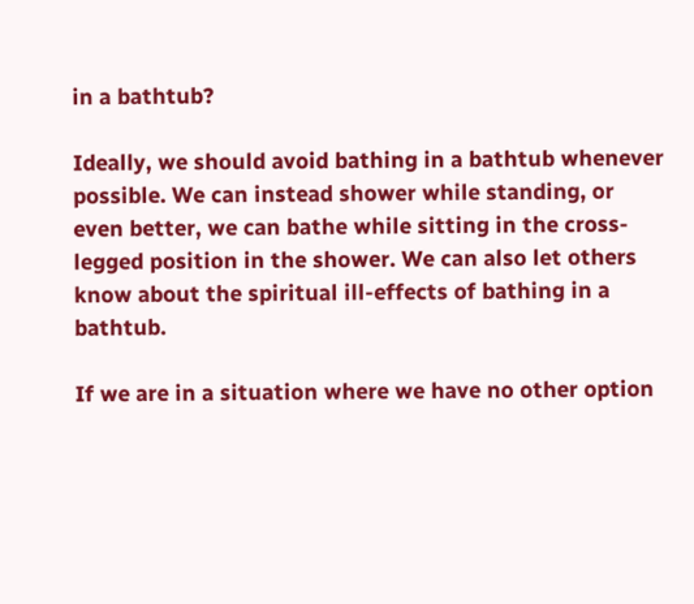in a bathtub?

Ideally, we should avoid bathing in a bathtub whenever possible. We can instead shower while standing, or even better, we can bathe while sitting in the cross-legged position in the shower. We can also let others know about the spiritual ill-effects of bathing in a bathtub.

If we are in a situation where we have no other option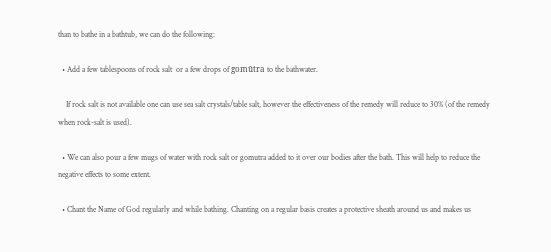than to bathe in a bathtub, we can do the following:

  • Add a few tablespoons of rock salt  or a few drops of gomūtra to the bathwater.

    If rock salt is not available one can use sea salt crystals/table salt, however the effectiveness of the remedy will reduce to 30% (of the remedy when rock-salt is used).

  • We can also pour a few mugs of water with rock salt or gomutra added to it over our bodies after the bath. This will help to reduce the negative effects to some extent.

  • Chant the Name of God regularly and while bathing. Chanting on a regular basis creates a protective sheath around us and makes us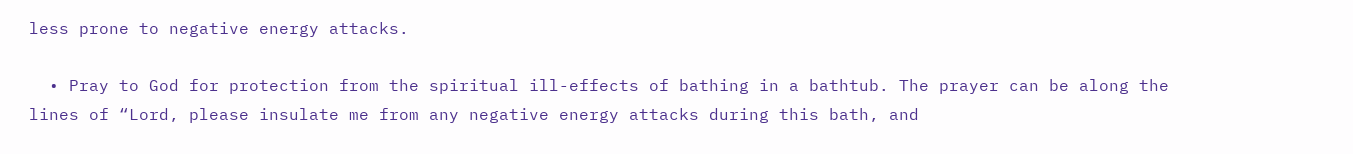less prone to negative energy attacks.

  • Pray to God for protection from the spiritual ill-effects of bathing in a bathtub. The prayer can be along the lines of “Lord, please insulate me from any negative energy attacks during this bath, and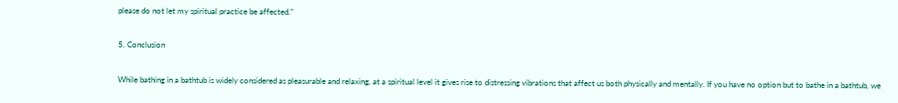please do not let my spiritual practice be affected.”

5. Conclusion

While bathing in a bathtub is widely considered as pleasurable and relaxing, at a spiritual level it gives rise to distressing vibrations that affect us both physically and mentally. If you have no option but to bathe in a bathtub, we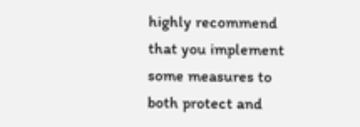highly recommend that you implement some measures to both protect and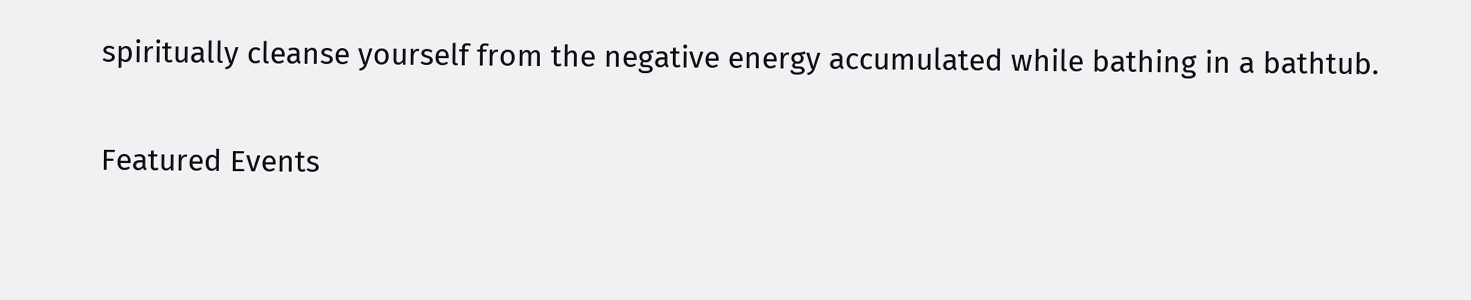spiritually cleanse yourself from the negative energy accumulated while bathing in a bathtub.

Featured Events